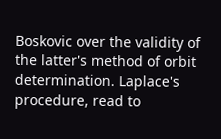Boskovic over the validity of the latter's method of orbit determination. Laplace's procedure, read to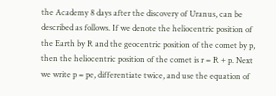the Academy 8 days after the discovery of Uranus, can be described as follows. If we denote the heliocentric position of the Earth by R and the geocentric position of the comet by p, then the heliocentric position of the comet is r = R + p. Next we write p = pe, differentiate twice, and use the equation of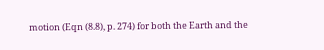motion (Eqn (8.8), p. 274) for both the Earth and the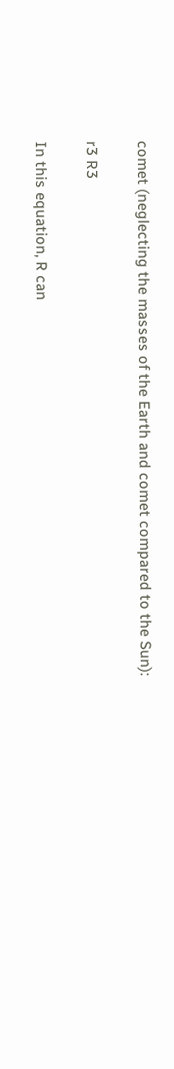comet (neglecting the masses of the Earth and comet compared to the Sun):

r3 R3

In this equation, R can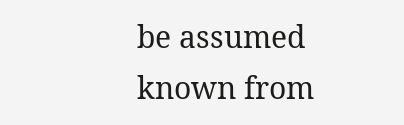be assumed known from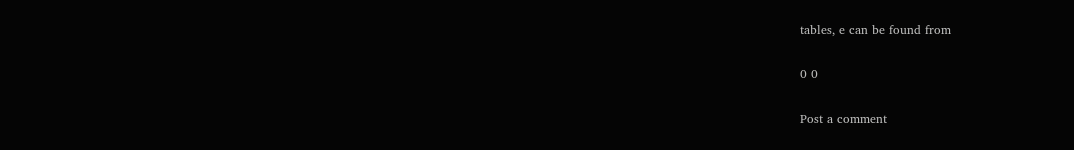tables, e can be found from

0 0

Post a comment